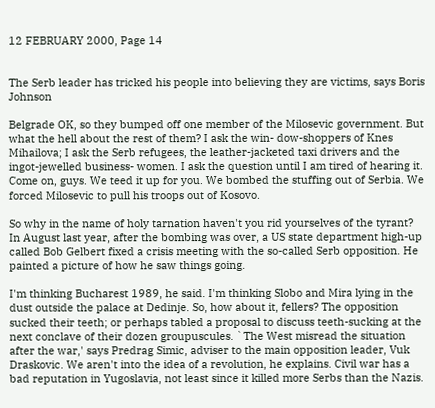12 FEBRUARY 2000, Page 14


The Serb leader has tricked his people into believing they are victims, says Boris Johnson

Belgrade OK, so they bumped off one member of the Milosevic government. But what the hell about the rest of them? I ask the win- dow-shoppers of Knes Mihailova; I ask the Serb refugees, the leather-jacketed taxi drivers and the ingot-jewelled business- women. I ask the question until I am tired of hearing it. Come on, guys. We teed it up for you. We bombed the stuffing out of Serbia. We forced Milosevic to pull his troops out of Kosovo.

So why in the name of holy tarnation haven't you rid yourselves of the tyrant? In August last year, after the bombing was over, a US state department high-up called Bob Gelbert fixed a crisis meeting with the so-called Serb opposition. He painted a picture of how he saw things going.

I'm thinking Bucharest 1989, he said. I'm thinking Slobo and Mira lying in the dust outside the palace at Dedinje. So, how about it, fellers? The opposition sucked their teeth; or perhaps tabled a proposal to discuss teeth-sucking at the next conclave of their dozen groupuscules. `The West misread the situation after the war,' says Predrag Simic, adviser to the main opposition leader, Vuk Draskovic. We aren't into the idea of a revolution, he explains. Civil war has a bad reputation in Yugoslavia, not least since it killed more Serbs than the Nazis.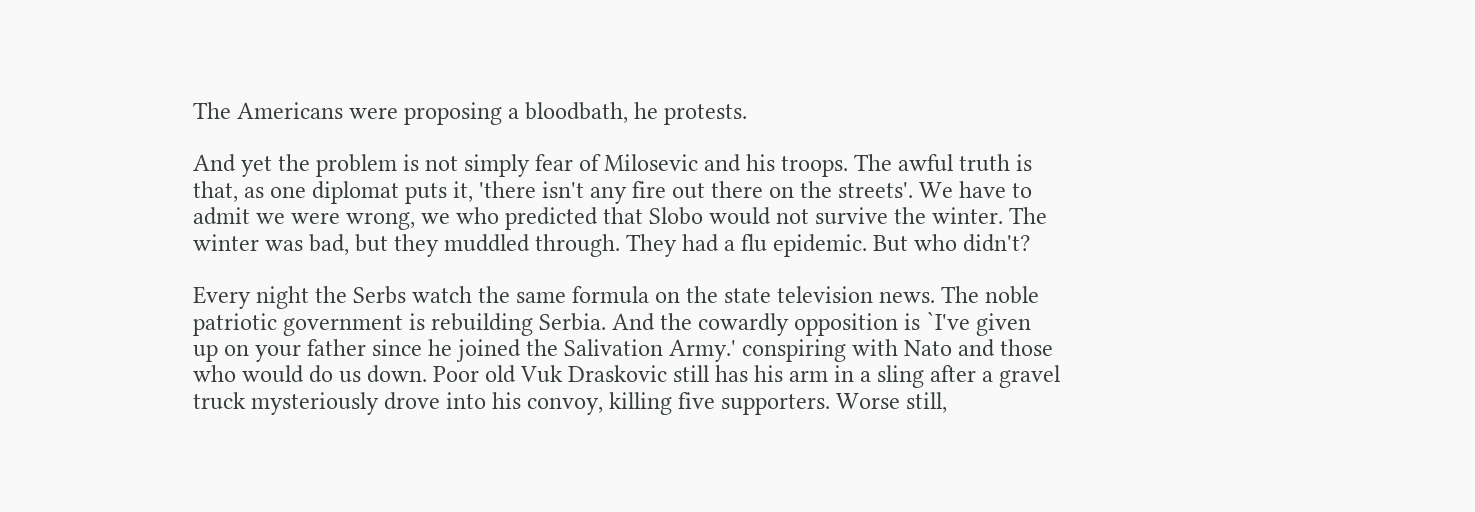The Americans were proposing a bloodbath, he protests.

And yet the problem is not simply fear of Milosevic and his troops. The awful truth is that, as one diplomat puts it, 'there isn't any fire out there on the streets'. We have to admit we were wrong, we who predicted that Slobo would not survive the winter. The winter was bad, but they muddled through. They had a flu epidemic. But who didn't?

Every night the Serbs watch the same formula on the state television news. The noble patriotic government is rebuilding Serbia. And the cowardly opposition is `I've given up on your father since he joined the Salivation Army.' conspiring with Nato and those who would do us down. Poor old Vuk Draskovic still has his arm in a sling after a gravel truck mysteriously drove into his convoy, killing five supporters. Worse still,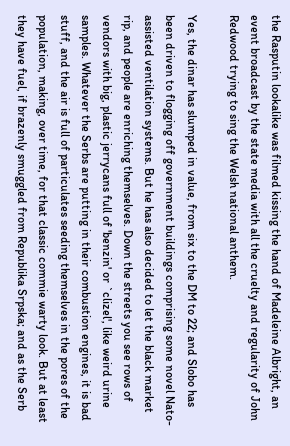the Rasputin lookalike was filmed kissing the hand of Madeleine Albright, an event broadcast by the state media with all the cruelty and regularity of John Redwood trying to sing the Welsh national anthem.

Yes, the dinar has slumped in value, from six to the DM to 22; and Slobo has been driven to flogging off government buildings comprising some novel Nato- assisted ventilation systems. But he has also decided to let the black market rip, and people are enriching themselves. Down the streets you see rows of vendors with big, plastic jerrycans full of 'benzin' or `clizel', like weird urine samples. Whatever the Serbs are putting in their combustion engines, it is bad stuff, and the air is full of particulates seeding themselves in the pores of the population, making, over time, for that classic commie warty look. But at least they have fuel, if brazenly smuggled from Republika Srpska; and as the Serb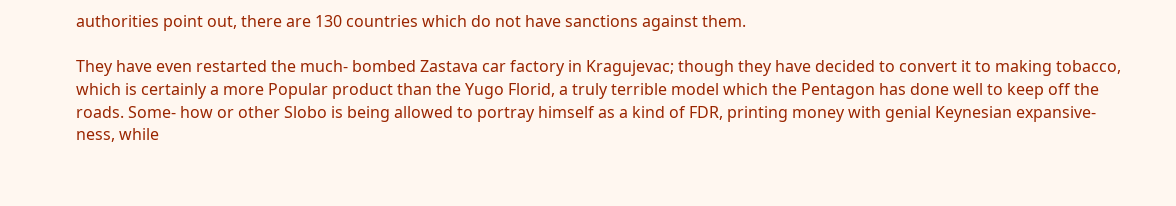authorities point out, there are 130 countries which do not have sanctions against them.

They have even restarted the much- bombed Zastava car factory in Kragujevac; though they have decided to convert it to making tobacco, which is certainly a more Popular product than the Yugo Florid, a truly terrible model which the Pentagon has done well to keep off the roads. Some- how or other Slobo is being allowed to portray himself as a kind of FDR, printing money with genial Keynesian expansive- ness, while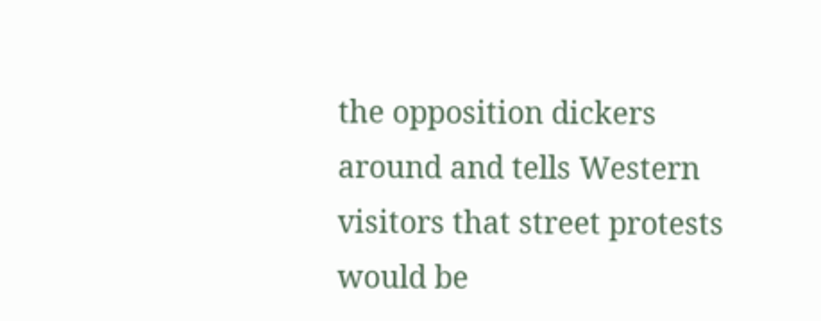the opposition dickers around and tells Western visitors that street protests would be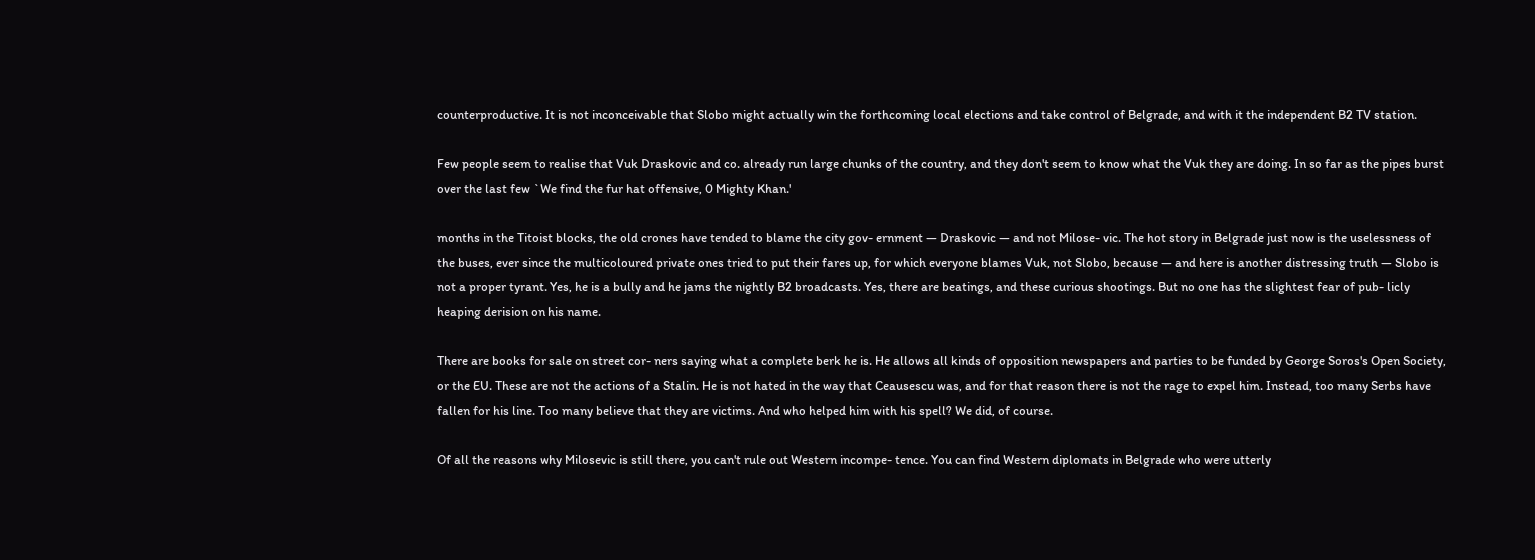counterproductive. It is not inconceivable that Slobo might actually win the forthcoming local elections and take control of Belgrade, and with it the independent B2 TV station.

Few people seem to realise that Vuk Draskovic and co. already run large chunks of the country, and they don't seem to know what the Vuk they are doing. In so far as the pipes burst over the last few `We find the fur hat offensive, 0 Mighty Khan.'

months in the Titoist blocks, the old crones have tended to blame the city gov- ernment — Draskovic — and not Milose- vic. The hot story in Belgrade just now is the uselessness of the buses, ever since the multicoloured private ones tried to put their fares up, for which everyone blames Vuk, not Slobo, because — and here is another distressing truth — Slobo is not a proper tyrant. Yes, he is a bully and he jams the nightly B2 broadcasts. Yes, there are beatings, and these curious shootings. But no one has the slightest fear of pub- licly heaping derision on his name.

There are books for sale on street cor- ners saying what a complete berk he is. He allows all kinds of opposition newspapers and parties to be funded by George Soros's Open Society, or the EU. These are not the actions of a Stalin. He is not hated in the way that Ceausescu was, and for that reason there is not the rage to expel him. Instead, too many Serbs have fallen for his line. Too many believe that they are victims. And who helped him with his spell? We did, of course.

Of all the reasons why Milosevic is still there, you can't rule out Western incompe- tence. You can find Western diplomats in Belgrade who were utterly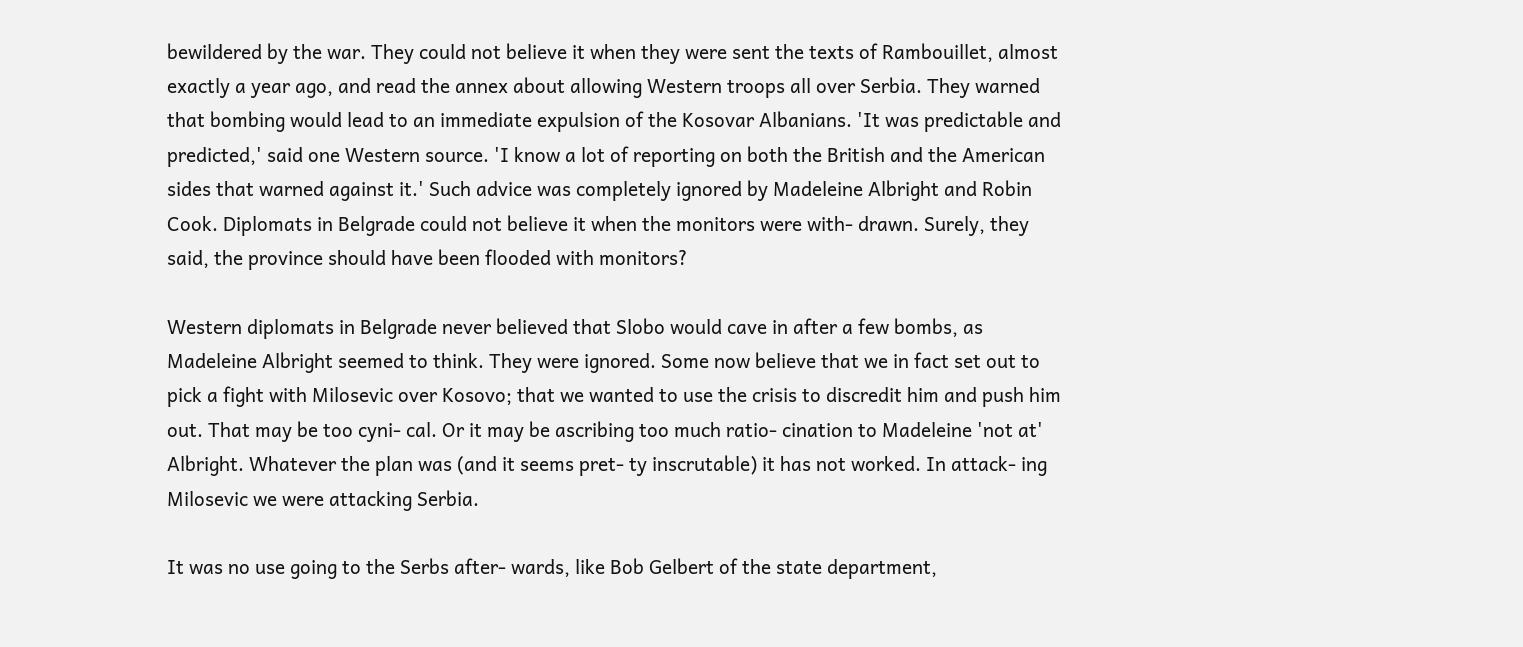bewildered by the war. They could not believe it when they were sent the texts of Rambouillet, almost exactly a year ago, and read the annex about allowing Western troops all over Serbia. They warned that bombing would lead to an immediate expulsion of the Kosovar Albanians. 'It was predictable and predicted,' said one Western source. 'I know a lot of reporting on both the British and the American sides that warned against it.' Such advice was completely ignored by Madeleine Albright and Robin Cook. Diplomats in Belgrade could not believe it when the monitors were with- drawn. Surely, they said, the province should have been flooded with monitors?

Western diplomats in Belgrade never believed that Slobo would cave in after a few bombs, as Madeleine Albright seemed to think. They were ignored. Some now believe that we in fact set out to pick a fight with Milosevic over Kosovo; that we wanted to use the crisis to discredit him and push him out. That may be too cyni- cal. Or it may be ascribing too much ratio- cination to Madeleine 'not at' Albright. Whatever the plan was (and it seems pret- ty inscrutable) it has not worked. In attack- ing Milosevic we were attacking Serbia.

It was no use going to the Serbs after- wards, like Bob Gelbert of the state department,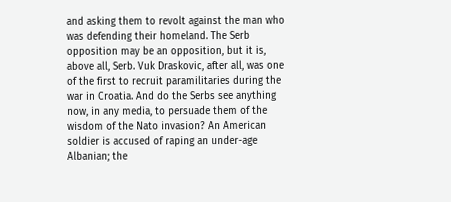and asking them to revolt against the man who was defending their homeland. The Serb opposition may be an opposition, but it is, above all, Serb. Vuk Draskovic, after all, was one of the first to recruit paramilitaries during the war in Croatia. And do the Serbs see anything now, in any media, to persuade them of the wisdom of the Nato invasion? An American soldier is accused of raping an under-age Albanian; the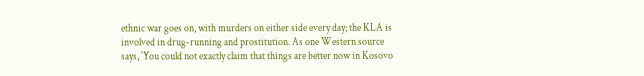ethnic war goes on, with murders on either side every day; the KLA is involved in drug-running and prostitution. As one Western source says, `You could not exactly claim that things are better now in Kosovo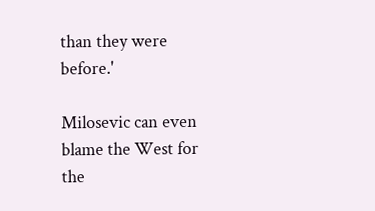than they were before.'

Milosevic can even blame the West for the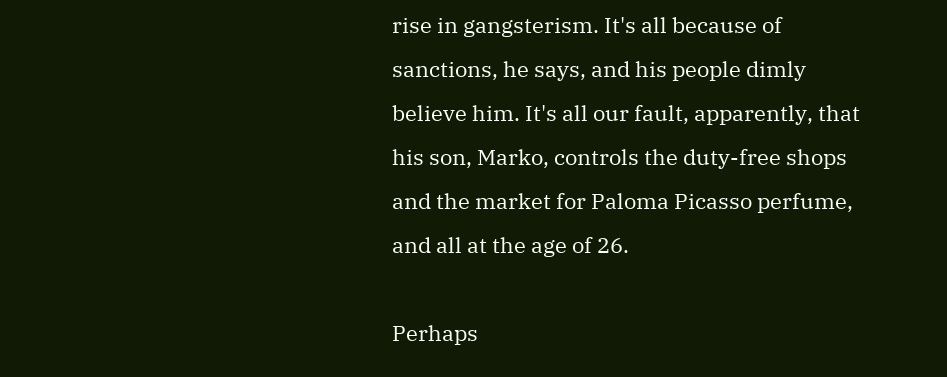rise in gangsterism. It's all because of sanctions, he says, and his people dimly believe him. It's all our fault, apparently, that his son, Marko, controls the duty-free shops and the market for Paloma Picasso perfume, and all at the age of 26.

Perhaps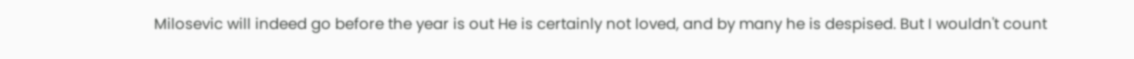Milosevic will indeed go before the year is out He is certainly not loved, and by many he is despised. But I wouldn't count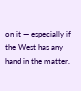on it — especially if the West has any hand in the matter.